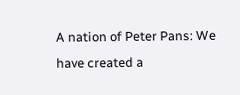A nation of Peter Pans: We have created a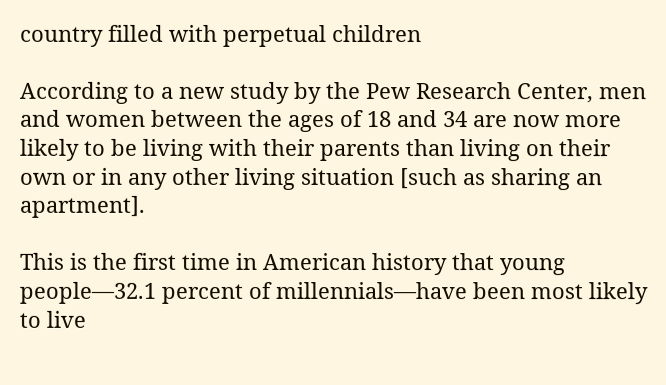country filled with perpetual children

According to a new study by the Pew Research Center, men and women between the ages of 18 and 34 are now more likely to be living with their parents than living on their own or in any other living situation [such as sharing an apartment].

This is the first time in American history that young people—32.1 percent of millennials—have been most likely to live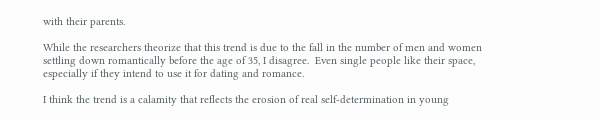with their parents.

While the researchers theorize that this trend is due to the fall in the number of men and women settling down romantically before the age of 35, I disagree.  Even single people like their space, especially if they intend to use it for dating and romance.

I think the trend is a calamity that reflects the erosion of real self-determination in young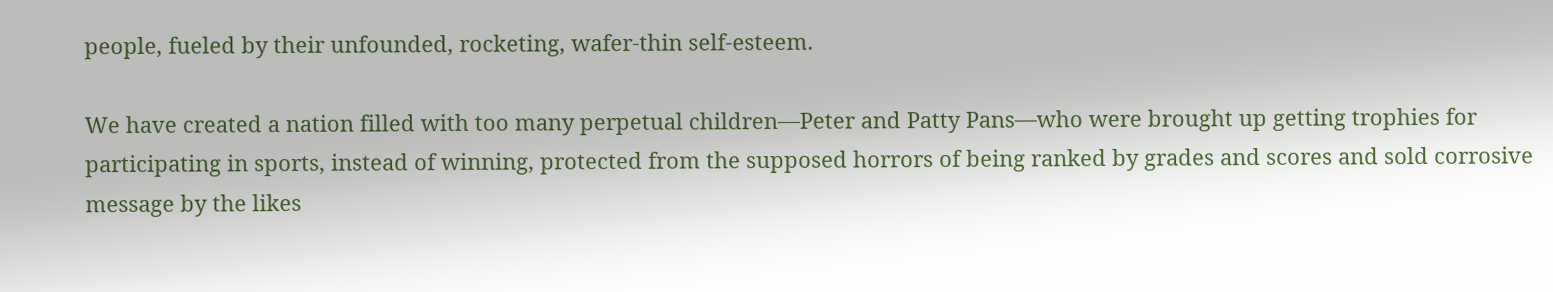people, fueled by their unfounded, rocketing, wafer-thin self-esteem.

We have created a nation filled with too many perpetual children—Peter and Patty Pans—who were brought up getting trophies for participating in sports, instead of winning, protected from the supposed horrors of being ranked by grades and scores and sold corrosive message by the likes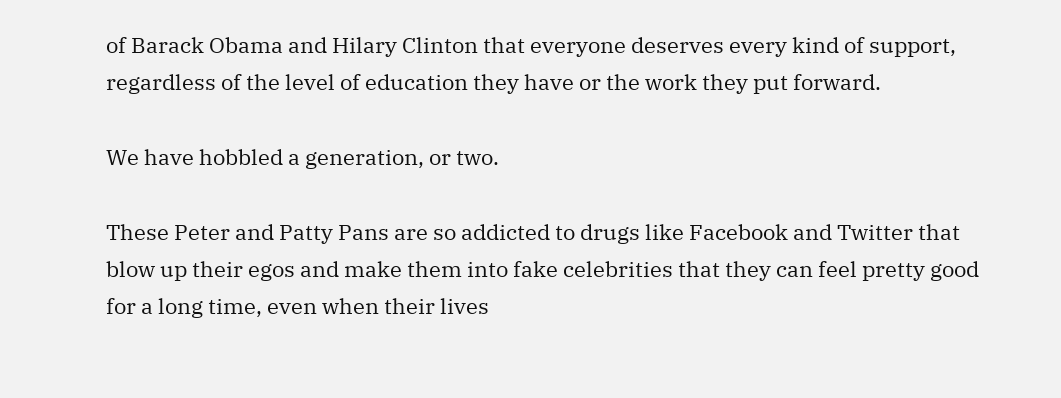of Barack Obama and Hilary Clinton that everyone deserves every kind of support, regardless of the level of education they have or the work they put forward.

We have hobbled a generation, or two.

These Peter and Patty Pans are so addicted to drugs like Facebook and Twitter that blow up their egos and make them into fake celebrities that they can feel pretty good for a long time, even when their lives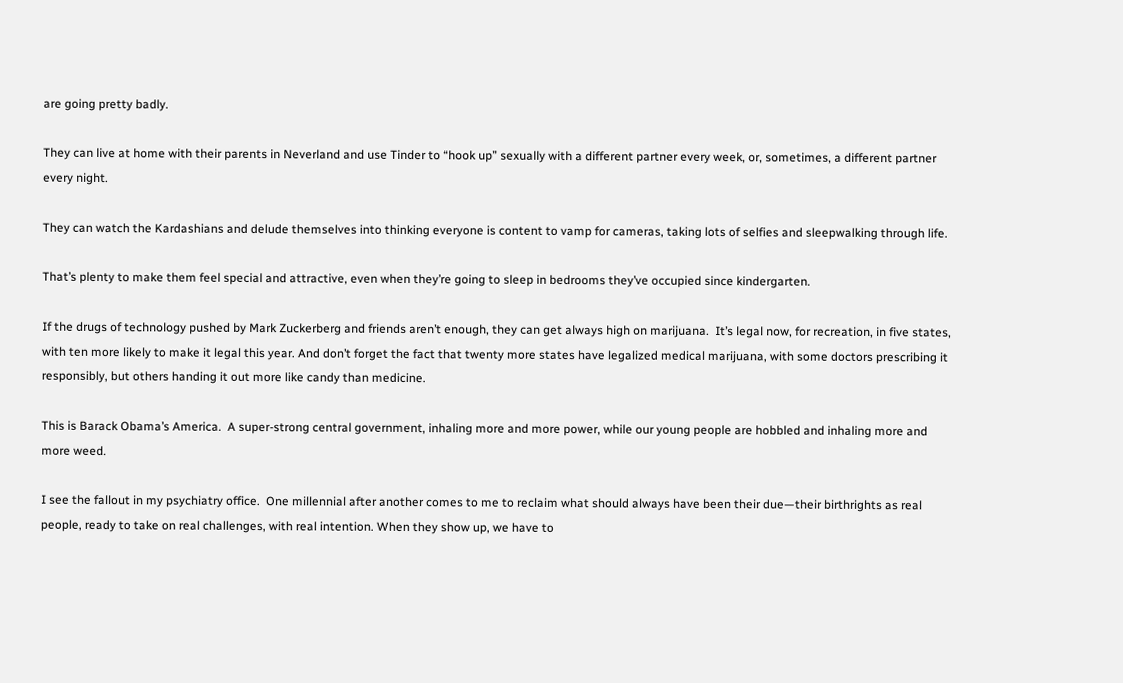are going pretty badly.

They can live at home with their parents in Neverland and use Tinder to “hook up” sexually with a different partner every week, or, sometimes, a different partner every night.

They can watch the Kardashians and delude themselves into thinking everyone is content to vamp for cameras, taking lots of selfies and sleepwalking through life.

That’s plenty to make them feel special and attractive, even when they’re going to sleep in bedrooms they’ve occupied since kindergarten.

If the drugs of technology pushed by Mark Zuckerberg and friends aren’t enough, they can get always high on marijuana.  It’s legal now, for recreation, in five states, with ten more likely to make it legal this year. And don’t forget the fact that twenty more states have legalized medical marijuana, with some doctors prescribing it responsibly, but others handing it out more like candy than medicine.

This is Barack Obama’s America.  A super-strong central government, inhaling more and more power, while our young people are hobbled and inhaling more and more weed.

I see the fallout in my psychiatry office.  One millennial after another comes to me to reclaim what should always have been their due—their birthrights as real people, ready to take on real challenges, with real intention. When they show up, we have to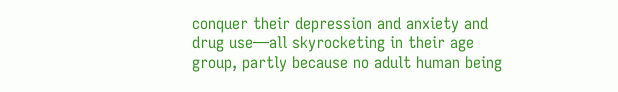conquer their depression and anxiety and drug use—all skyrocketing in their age group, partly because no adult human being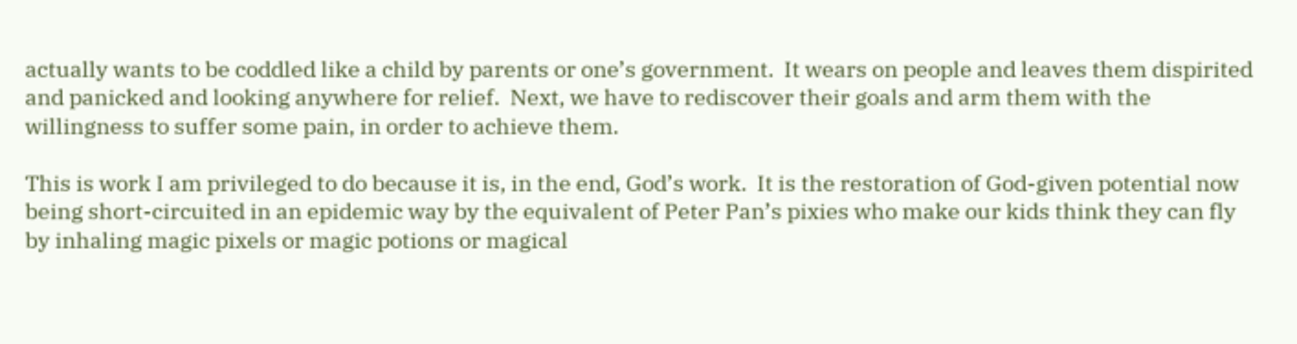actually wants to be coddled like a child by parents or one’s government.  It wears on people and leaves them dispirited and panicked and looking anywhere for relief.  Next, we have to rediscover their goals and arm them with the willingness to suffer some pain, in order to achieve them.

This is work I am privileged to do because it is, in the end, God’s work.  It is the restoration of God-given potential now being short-circuited in an epidemic way by the equivalent of Peter Pan’s pixies who make our kids think they can fly by inhaling magic pixels or magic potions or magical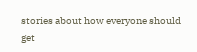stories about how everyone should get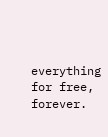everything for free, forever.